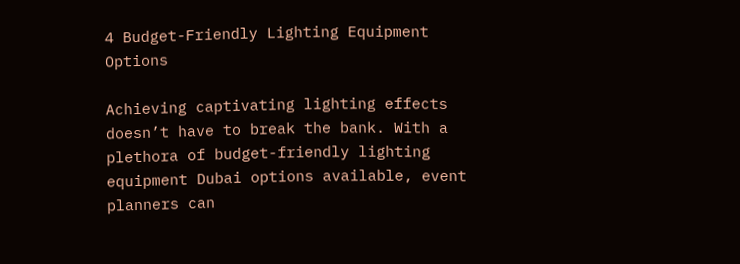4 Budget-Friendly Lighting Equipment Options

Achieving captivating lighting effects doesn’t have to break the bank. With a plethora of budget-friendly lighting equipment Dubai options available, event planners can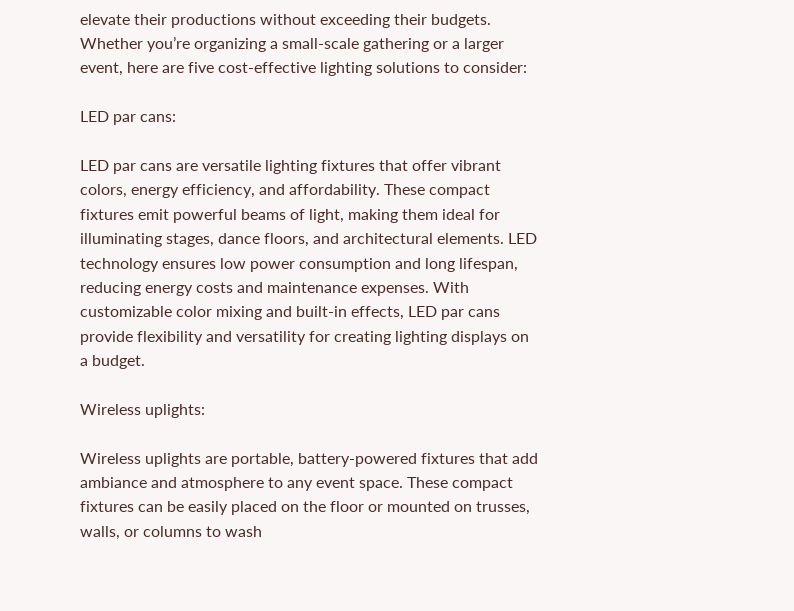elevate their productions without exceeding their budgets. Whether you’re organizing a small-scale gathering or a larger event, here are five cost-effective lighting solutions to consider:

LED par cans:

LED par cans are versatile lighting fixtures that offer vibrant colors, energy efficiency, and affordability. These compact fixtures emit powerful beams of light, making them ideal for illuminating stages, dance floors, and architectural elements. LED technology ensures low power consumption and long lifespan, reducing energy costs and maintenance expenses. With customizable color mixing and built-in effects, LED par cans provide flexibility and versatility for creating lighting displays on a budget.

Wireless uplights:

Wireless uplights are portable, battery-powered fixtures that add ambiance and atmosphere to any event space. These compact fixtures can be easily placed on the floor or mounted on trusses, walls, or columns to wash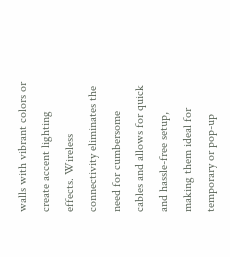walls with vibrant colors or create accent lighting effects. Wireless connectivity eliminates the need for cumbersome cables and allows for quick and hassle-free setup, making them ideal for temporary or pop-up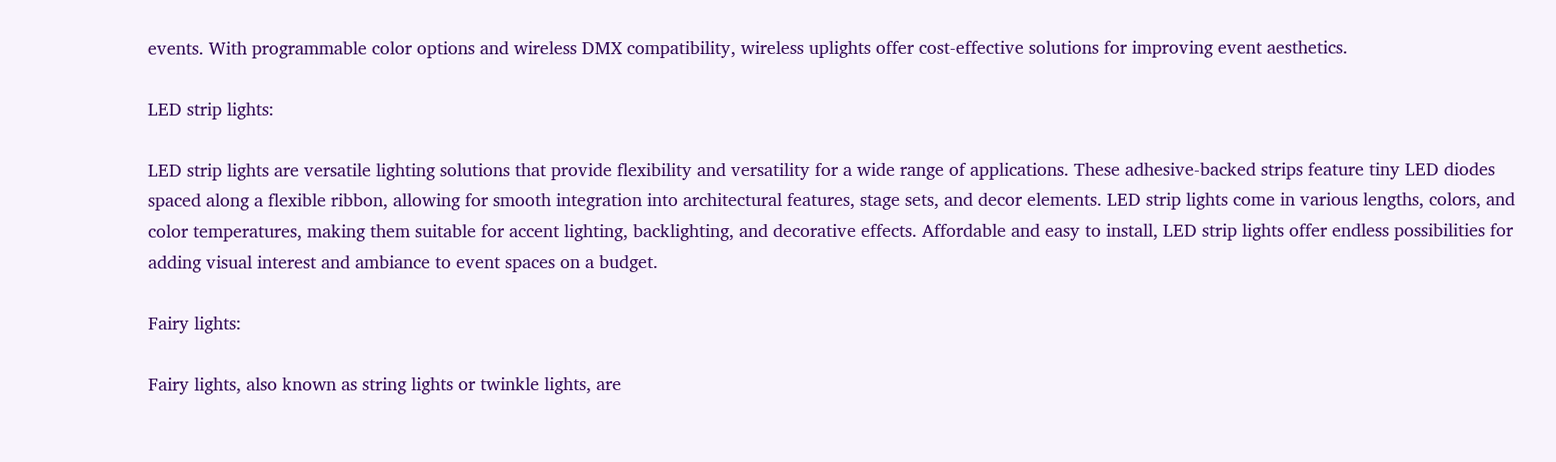events. With programmable color options and wireless DMX compatibility, wireless uplights offer cost-effective solutions for improving event aesthetics.

LED strip lights:

LED strip lights are versatile lighting solutions that provide flexibility and versatility for a wide range of applications. These adhesive-backed strips feature tiny LED diodes spaced along a flexible ribbon, allowing for smooth integration into architectural features, stage sets, and decor elements. LED strip lights come in various lengths, colors, and color temperatures, making them suitable for accent lighting, backlighting, and decorative effects. Affordable and easy to install, LED strip lights offer endless possibilities for adding visual interest and ambiance to event spaces on a budget.

Fairy lights:

Fairy lights, also known as string lights or twinkle lights, are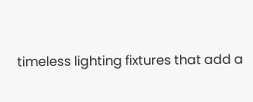timeless lighting fixtures that add a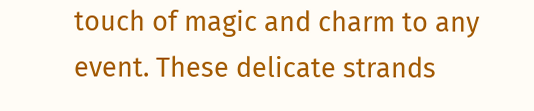touch of magic and charm to any event. These delicate strands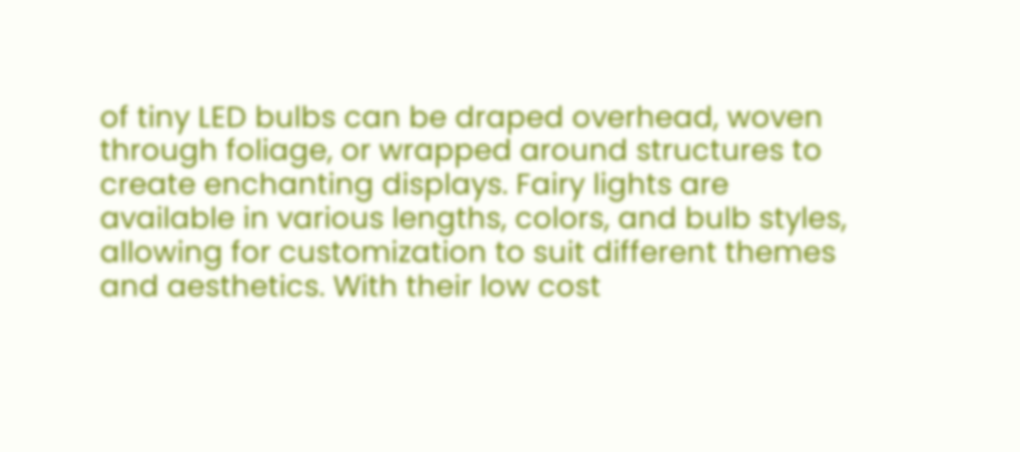of tiny LED bulbs can be draped overhead, woven through foliage, or wrapped around structures to create enchanting displays. Fairy lights are available in various lengths, colors, and bulb styles, allowing for customization to suit different themes and aesthetics. With their low cost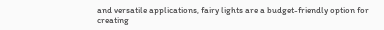and versatile applications, fairy lights are a budget-friendly option for creating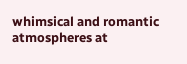whimsical and romantic atmospheres at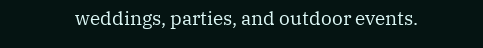weddings, parties, and outdoor events.